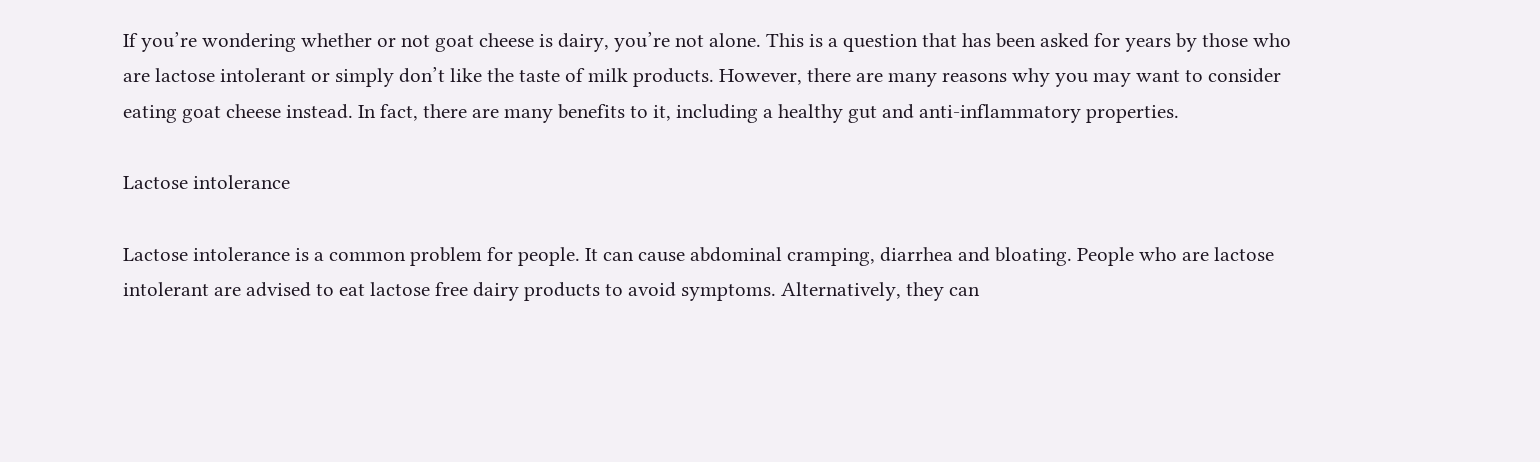If you’re wondering whether or not goat cheese is dairy, you’re not alone. This is a question that has been asked for years by those who are lactose intolerant or simply don’t like the taste of milk products. However, there are many reasons why you may want to consider eating goat cheese instead. In fact, there are many benefits to it, including a healthy gut and anti-inflammatory properties.

Lactose intolerance

Lactose intolerance is a common problem for people. It can cause abdominal cramping, diarrhea and bloating. People who are lactose intolerant are advised to eat lactose free dairy products to avoid symptoms. Alternatively, they can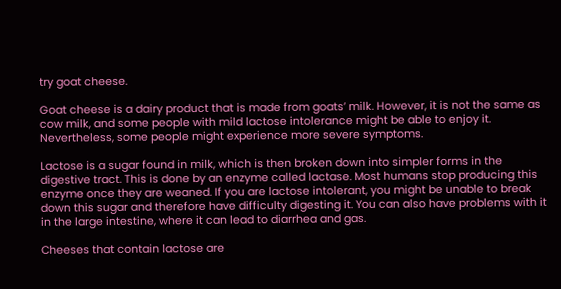try goat cheese.

Goat cheese is a dairy product that is made from goats’ milk. However, it is not the same as cow milk, and some people with mild lactose intolerance might be able to enjoy it. Nevertheless, some people might experience more severe symptoms.

Lactose is a sugar found in milk, which is then broken down into simpler forms in the digestive tract. This is done by an enzyme called lactase. Most humans stop producing this enzyme once they are weaned. If you are lactose intolerant, you might be unable to break down this sugar and therefore have difficulty digesting it. You can also have problems with it in the large intestine, where it can lead to diarrhea and gas.

Cheeses that contain lactose are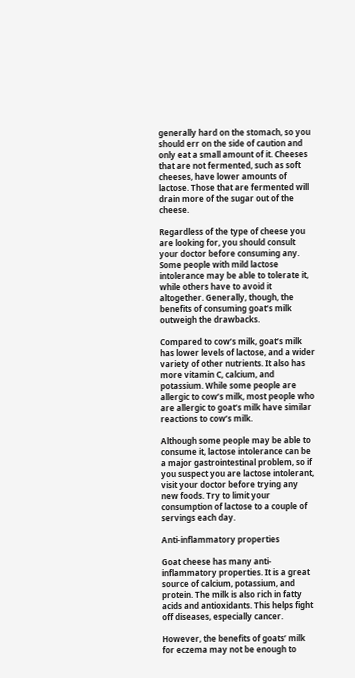generally hard on the stomach, so you should err on the side of caution and only eat a small amount of it. Cheeses that are not fermented, such as soft cheeses, have lower amounts of lactose. Those that are fermented will drain more of the sugar out of the cheese.

Regardless of the type of cheese you are looking for, you should consult your doctor before consuming any. Some people with mild lactose intolerance may be able to tolerate it, while others have to avoid it altogether. Generally, though, the benefits of consuming goat’s milk outweigh the drawbacks.

Compared to cow’s milk, goat’s milk has lower levels of lactose, and a wider variety of other nutrients. It also has more vitamin C, calcium, and potassium. While some people are allergic to cow’s milk, most people who are allergic to goat’s milk have similar reactions to cow’s milk.

Although some people may be able to consume it, lactose intolerance can be a major gastrointestinal problem, so if you suspect you are lactose intolerant, visit your doctor before trying any new foods. Try to limit your consumption of lactose to a couple of servings each day.

Anti-inflammatory properties

Goat cheese has many anti-inflammatory properties. It is a great source of calcium, potassium, and protein. The milk is also rich in fatty acids and antioxidants. This helps fight off diseases, especially cancer.

However, the benefits of goats’ milk for eczema may not be enough to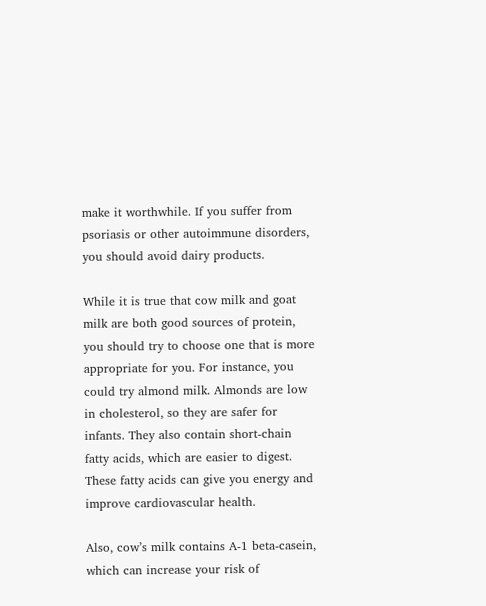make it worthwhile. If you suffer from psoriasis or other autoimmune disorders, you should avoid dairy products.

While it is true that cow milk and goat milk are both good sources of protein, you should try to choose one that is more appropriate for you. For instance, you could try almond milk. Almonds are low in cholesterol, so they are safer for infants. They also contain short-chain fatty acids, which are easier to digest. These fatty acids can give you energy and improve cardiovascular health.

Also, cow’s milk contains A-1 beta-casein, which can increase your risk of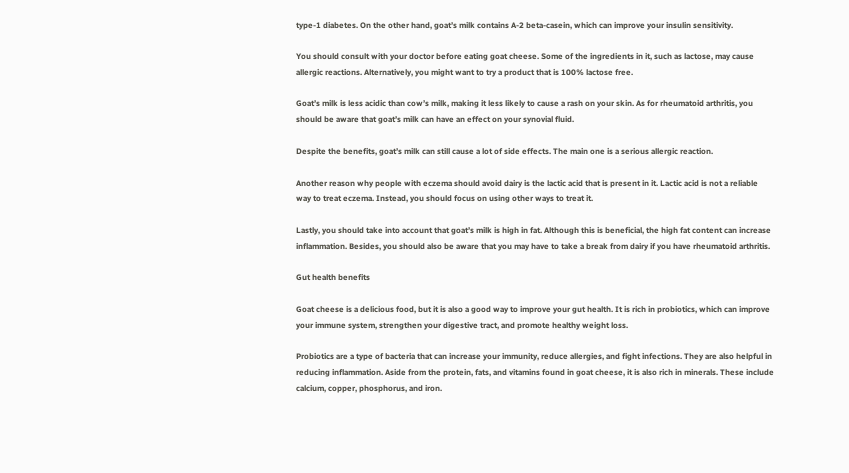type-1 diabetes. On the other hand, goat’s milk contains A-2 beta-casein, which can improve your insulin sensitivity.

You should consult with your doctor before eating goat cheese. Some of the ingredients in it, such as lactose, may cause allergic reactions. Alternatively, you might want to try a product that is 100% lactose free.

Goat’s milk is less acidic than cow’s milk, making it less likely to cause a rash on your skin. As for rheumatoid arthritis, you should be aware that goat’s milk can have an effect on your synovial fluid.

Despite the benefits, goat’s milk can still cause a lot of side effects. The main one is a serious allergic reaction.

Another reason why people with eczema should avoid dairy is the lactic acid that is present in it. Lactic acid is not a reliable way to treat eczema. Instead, you should focus on using other ways to treat it.

Lastly, you should take into account that goat’s milk is high in fat. Although this is beneficial, the high fat content can increase inflammation. Besides, you should also be aware that you may have to take a break from dairy if you have rheumatoid arthritis.

Gut health benefits

Goat cheese is a delicious food, but it is also a good way to improve your gut health. It is rich in probiotics, which can improve your immune system, strengthen your digestive tract, and promote healthy weight loss.

Probiotics are a type of bacteria that can increase your immunity, reduce allergies, and fight infections. They are also helpful in reducing inflammation. Aside from the protein, fats, and vitamins found in goat cheese, it is also rich in minerals. These include calcium, copper, phosphorus, and iron.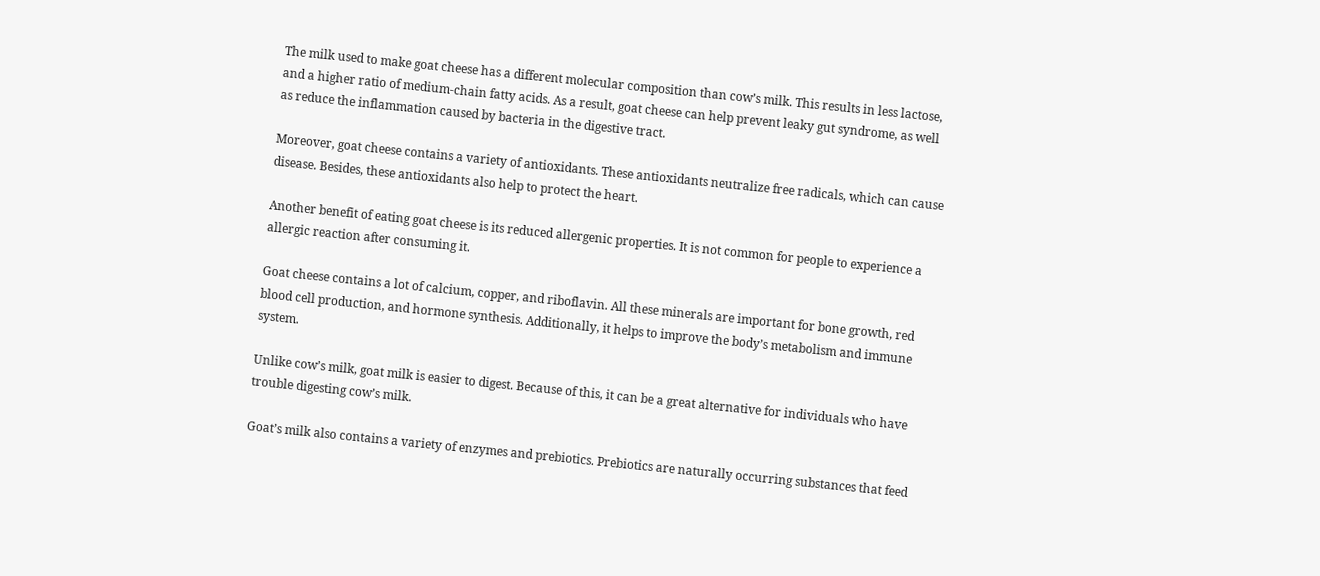The milk used to make goat cheese has a different molecular composition than cow’s milk. This results in less lactose, and a higher ratio of medium-chain fatty acids. As a result, goat cheese can help prevent leaky gut syndrome, as well as reduce the inflammation caused by bacteria in the digestive tract.

Moreover, goat cheese contains a variety of antioxidants. These antioxidants neutralize free radicals, which can cause disease. Besides, these antioxidants also help to protect the heart.

Another benefit of eating goat cheese is its reduced allergenic properties. It is not common for people to experience a allergic reaction after consuming it.

Goat cheese contains a lot of calcium, copper, and riboflavin. All these minerals are important for bone growth, red blood cell production, and hormone synthesis. Additionally, it helps to improve the body’s metabolism and immune system.

Unlike cow’s milk, goat milk is easier to digest. Because of this, it can be a great alternative for individuals who have trouble digesting cow’s milk.

Goat’s milk also contains a variety of enzymes and prebiotics. Prebiotics are naturally occurring substances that feed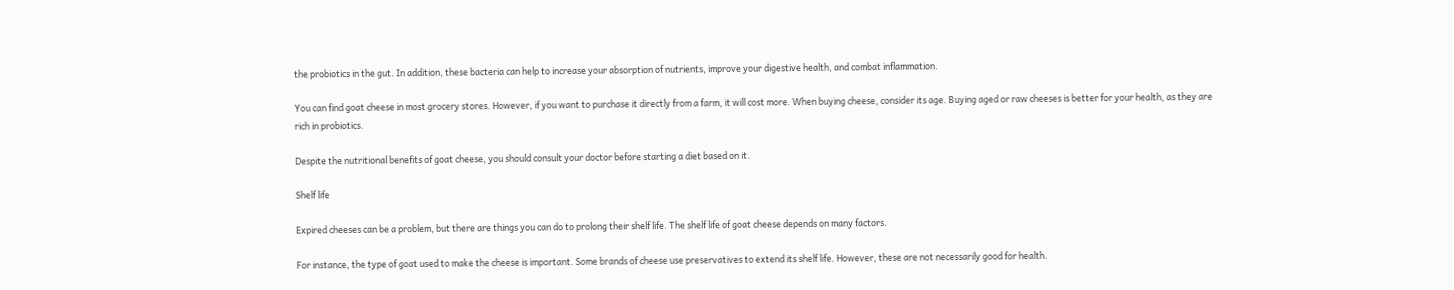the probiotics in the gut. In addition, these bacteria can help to increase your absorption of nutrients, improve your digestive health, and combat inflammation.

You can find goat cheese in most grocery stores. However, if you want to purchase it directly from a farm, it will cost more. When buying cheese, consider its age. Buying aged or raw cheeses is better for your health, as they are rich in probiotics.

Despite the nutritional benefits of goat cheese, you should consult your doctor before starting a diet based on it.

Shelf life

Expired cheeses can be a problem, but there are things you can do to prolong their shelf life. The shelf life of goat cheese depends on many factors.

For instance, the type of goat used to make the cheese is important. Some brands of cheese use preservatives to extend its shelf life. However, these are not necessarily good for health.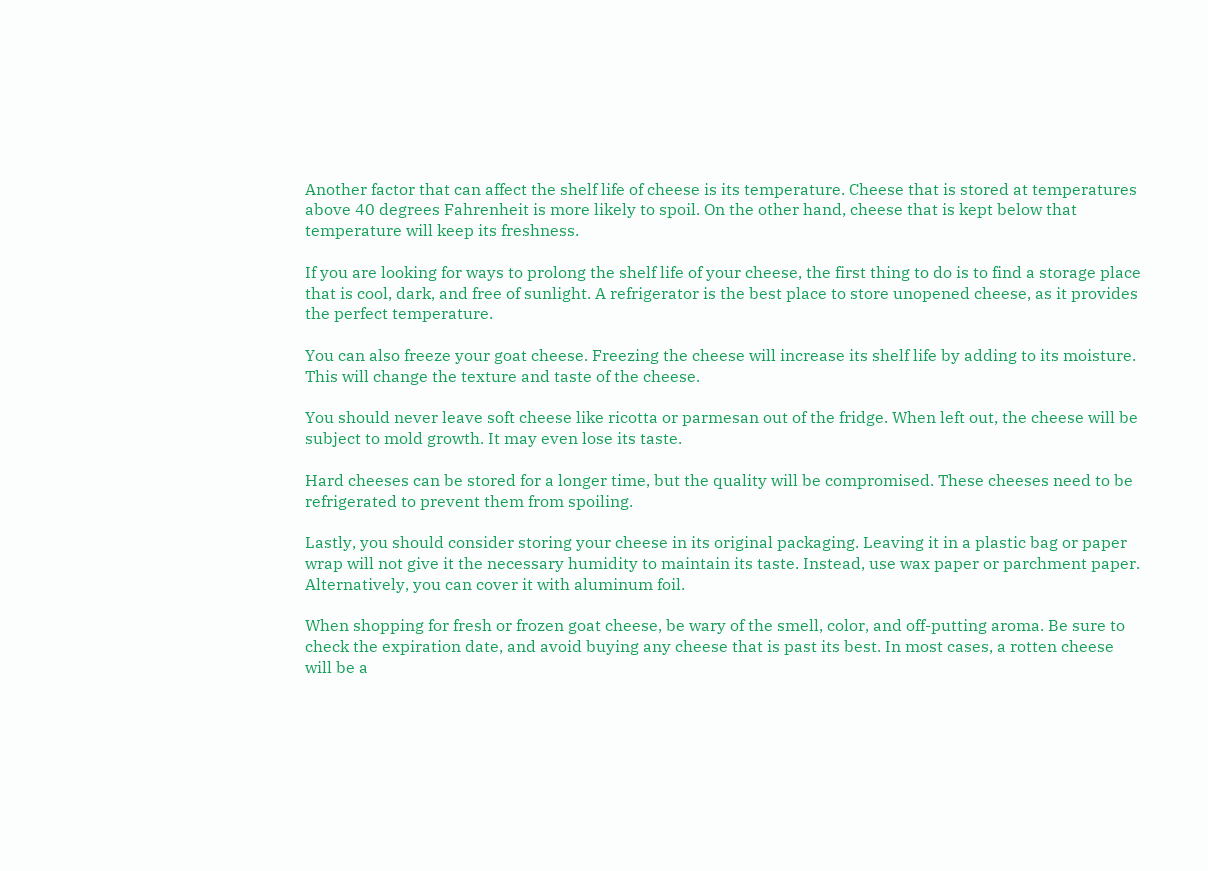Another factor that can affect the shelf life of cheese is its temperature. Cheese that is stored at temperatures above 40 degrees Fahrenheit is more likely to spoil. On the other hand, cheese that is kept below that temperature will keep its freshness.

If you are looking for ways to prolong the shelf life of your cheese, the first thing to do is to find a storage place that is cool, dark, and free of sunlight. A refrigerator is the best place to store unopened cheese, as it provides the perfect temperature.

You can also freeze your goat cheese. Freezing the cheese will increase its shelf life by adding to its moisture. This will change the texture and taste of the cheese.

You should never leave soft cheese like ricotta or parmesan out of the fridge. When left out, the cheese will be subject to mold growth. It may even lose its taste.

Hard cheeses can be stored for a longer time, but the quality will be compromised. These cheeses need to be refrigerated to prevent them from spoiling.

Lastly, you should consider storing your cheese in its original packaging. Leaving it in a plastic bag or paper wrap will not give it the necessary humidity to maintain its taste. Instead, use wax paper or parchment paper. Alternatively, you can cover it with aluminum foil.

When shopping for fresh or frozen goat cheese, be wary of the smell, color, and off-putting aroma. Be sure to check the expiration date, and avoid buying any cheese that is past its best. In most cases, a rotten cheese will be a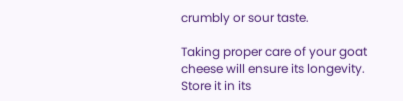crumbly or sour taste.

Taking proper care of your goat cheese will ensure its longevity. Store it in its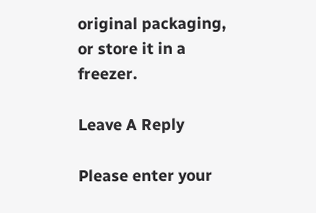original packaging, or store it in a freezer.

Leave A Reply

Please enter your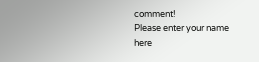comment!
Please enter your name here